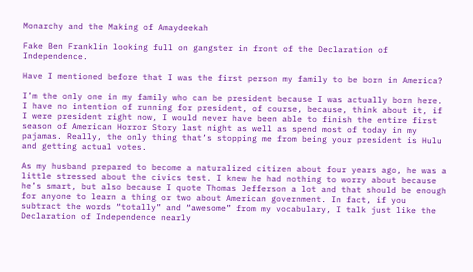Monarchy and the Making of Amaydeekah

Fake Ben Franklin looking full on gangster in front of the Declaration of Independence.

Have I mentioned before that I was the first person my family to be born in America?

I’m the only one in my family who can be president because I was actually born here. I have no intention of running for president, of course, because, think about it, if I were president right now, I would never have been able to finish the entire first season of American Horror Story last night as well as spend most of today in my pajamas. Really, the only thing that’s stopping me from being your president is Hulu and getting actual votes.

As my husband prepared to become a naturalized citizen about four years ago, he was a little stressed about the civics test. I knew he had nothing to worry about because he’s smart, but also because I quote Thomas Jefferson a lot and that should be enough for anyone to learn a thing or two about American government. In fact, if you subtract the words “totally” and “awesome” from my vocabulary, I talk just like the Declaration of Independence nearly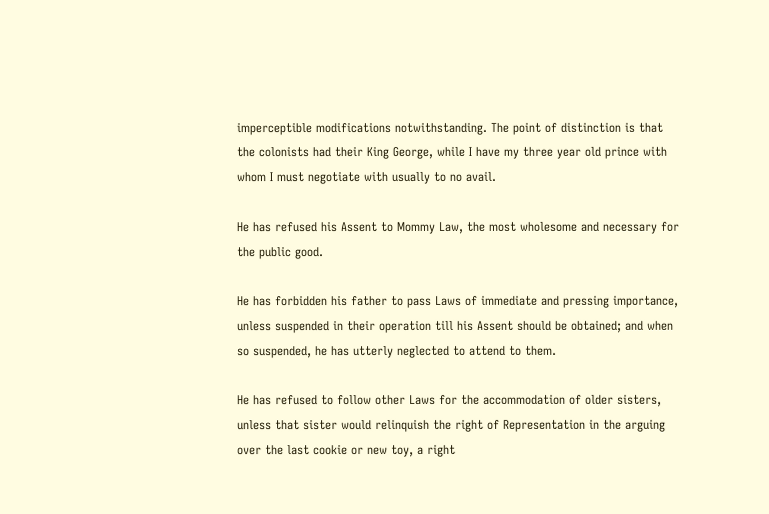imperceptible modifications notwithstanding. The point of distinction is that the colonists had their King George, while I have my three year old prince with whom I must negotiate with usually to no avail.

He has refused his Assent to Mommy Law, the most wholesome and necessary for the public good.

He has forbidden his father to pass Laws of immediate and pressing importance, unless suspended in their operation till his Assent should be obtained; and when so suspended, he has utterly neglected to attend to them.

He has refused to follow other Laws for the accommodation of older sisters, unless that sister would relinquish the right of Representation in the arguing over the last cookie or new toy, a right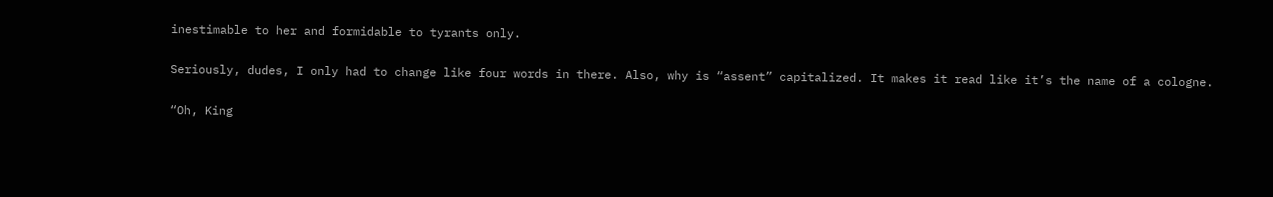inestimable to her and formidable to tyrants only.

Seriously, dudes, I only had to change like four words in there. Also, why is “assent” capitalized. It makes it read like it’s the name of a cologne.

“Oh, King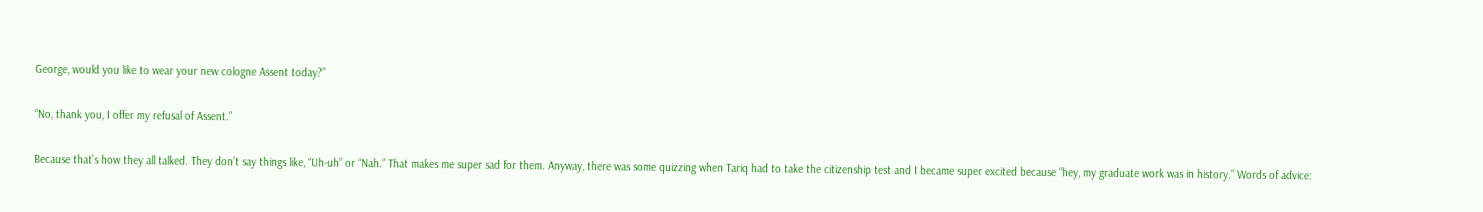George, would you like to wear your new cologne Assent today?”

“No, thank you, I offer my refusal of Assent.”

Because that’s how they all talked. They don’t say things like, “Uh-uh” or “Nah.” That makes me super sad for them. Anyway, there was some quizzing when Tariq had to take the citizenship test and I became super excited because “hey, my graduate work was in history.” Words of advice: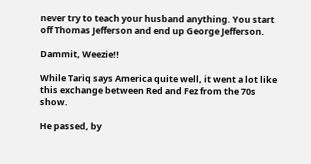never try to teach your husband anything. You start off Thomas Jefferson and end up George Jefferson.

Dammit, Weezie!!

While Tariq says America quite well, it went a lot like this exchange between Red and Fez from the 70s show.

He passed, by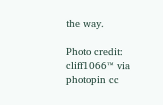the way.

Photo credit: cliff1066™ via photopin cc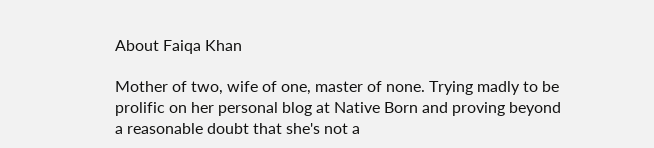About Faiqa Khan

Mother of two, wife of one, master of none. Trying madly to be prolific on her personal blog at Native Born and proving beyond a reasonable doubt that she's not a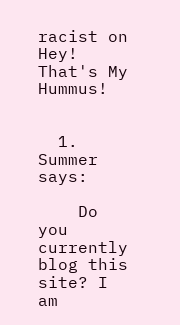racist on Hey! That's My Hummus!


  1. Summer says:

    Do you currently blog this site? I am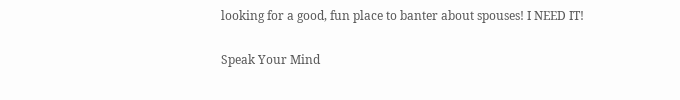looking for a good, fun place to banter about spouses! I NEED IT!

Speak Your Mind